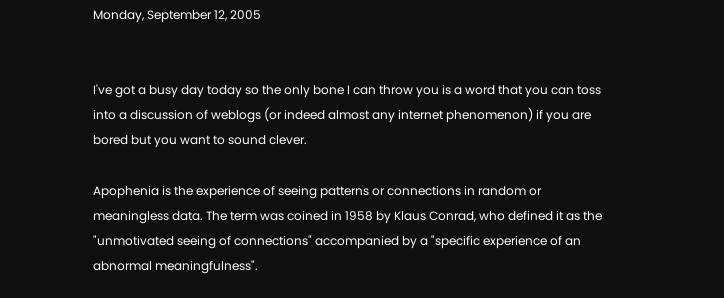Monday, September 12, 2005


I've got a busy day today so the only bone I can throw you is a word that you can toss into a discussion of weblogs (or indeed almost any internet phenomenon) if you are bored but you want to sound clever.

Apophenia is the experience of seeing patterns or connections in random or meaningless data. The term was coined in 1958 by Klaus Conrad, who defined it as the "unmotivated seeing of connections" accompanied by a "specific experience of an abnormal meaningfulness".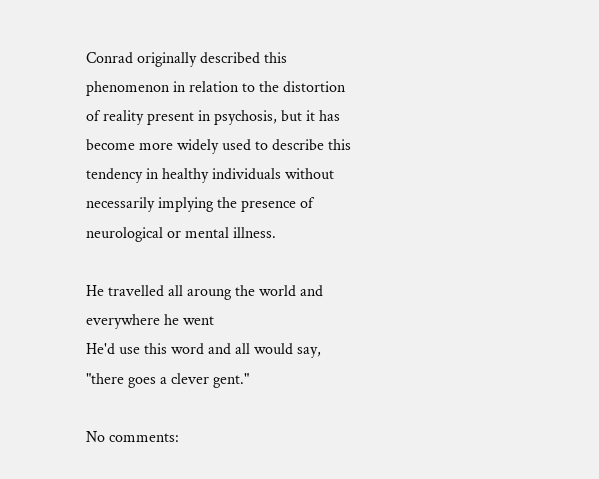Conrad originally described this phenomenon in relation to the distortion of reality present in psychosis, but it has become more widely used to describe this tendency in healthy individuals without necessarily implying the presence of neurological or mental illness.

He travelled all aroung the world and everywhere he went
He'd use this word and all would say, "there goes a clever gent."

No comments: